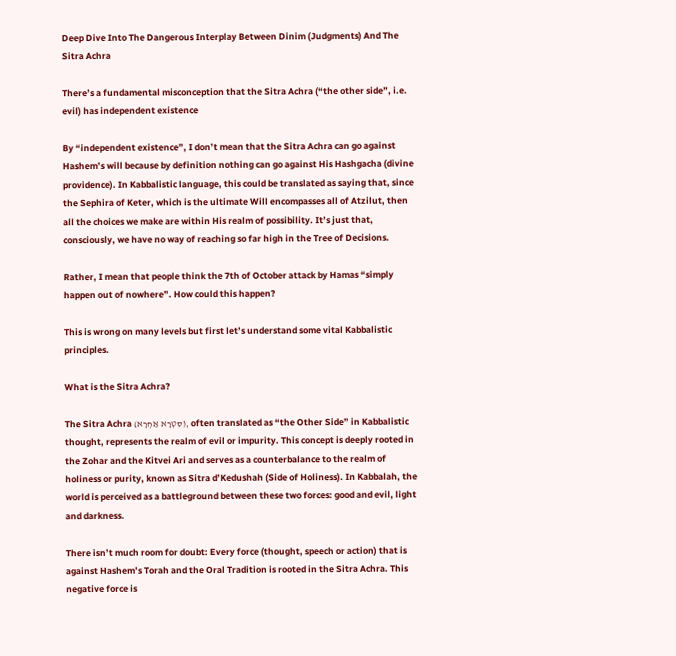Deep Dive Into The Dangerous Interplay Between Dinim (Judgments) And The Sitra Achra

There’s a fundamental misconception that the Sitra Achra (“the other side”, i.e. evil) has independent existence

By “independent existence”, I don’t mean that the Sitra Achra can go against Hashem’s will because by definition nothing can go against His Hashgacha (divine providence). In Kabbalistic language, this could be translated as saying that, since the Sephira of Keter, which is the ultimate Will encompasses all of Atzilut, then all the choices we make are within His realm of possibility. It’s just that, consciously, we have no way of reaching so far high in the Tree of Decisions.

Rather, I mean that people think the 7th of October attack by Hamas “simply happen out of nowhere”. How could this happen?

This is wrong on many levels but first let’s understand some vital Kabbalistic principles.

What is the Sitra Achra?

The Sitra Achra (סִטְרָא אַחְרָא), often translated as “the Other Side” in Kabbalistic thought, represents the realm of evil or impurity. This concept is deeply rooted in the Zohar and the Kitvei Ari and serves as a counterbalance to the realm of holiness or purity, known as Sitra d’Kedushah (Side of Holiness). In Kabbalah, the world is perceived as a battleground between these two forces: good and evil, light and darkness.

There isn’t much room for doubt: Every force (thought, speech or action) that is against Hashem’s Torah and the Oral Tradition is rooted in the Sitra Achra. This negative force is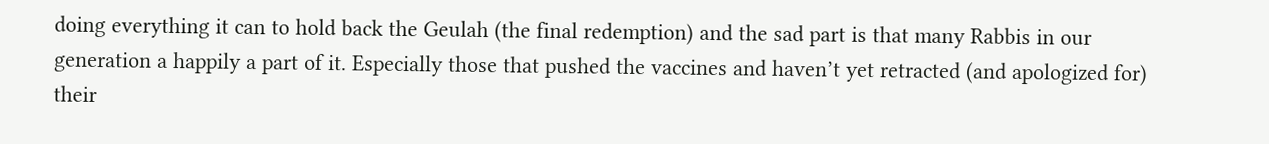doing everything it can to hold back the Geulah (the final redemption) and the sad part is that many Rabbis in our generation a happily a part of it. Especially those that pushed the vaccines and haven’t yet retracted (and apologized for) their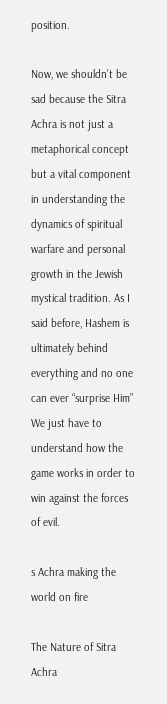position.

Now, we shouldn’t be sad because the Sitra Achra is not just a metaphorical concept but a vital component in understanding the dynamics of spiritual warfare and personal growth in the Jewish mystical tradition. As I said before, Hashem is ultimately behind everything and no one can ever “surprise Him” We just have to understand how the game works in order to win against the forces of evil.

s Achra making the world on fire

The Nature of Sitra Achra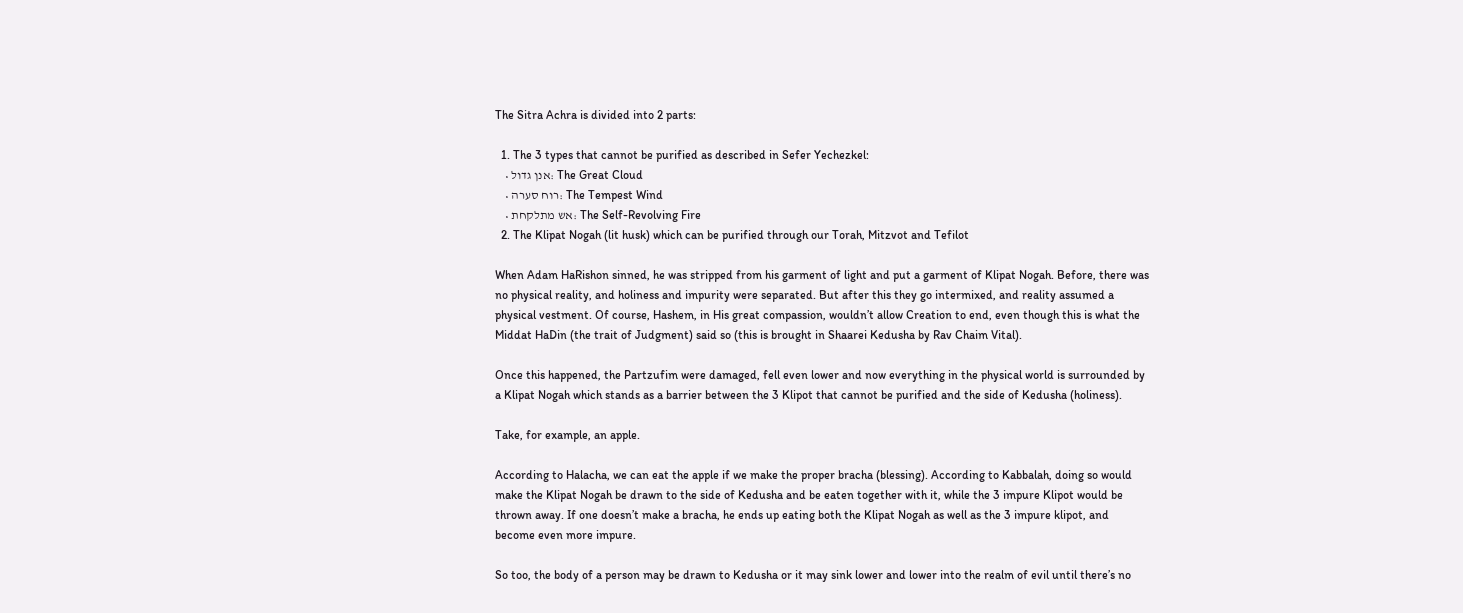The Sitra Achra is divided into 2 parts:

  1. The 3 types that cannot be purified as described in Sefer Yechezkel:
    • אנן גדול: The Great Cloud
    • רוח סערה: The Tempest Wind
    • אש מתלקחת: The Self-Revolving Fire
  2. The Klipat Nogah (lit husk) which can be purified through our Torah, Mitzvot and Tefilot

When Adam HaRishon sinned, he was stripped from his garment of light and put a garment of Klipat Nogah. Before, there was no physical reality, and holiness and impurity were separated. But after this they go intermixed, and reality assumed a physical vestment. Of course, Hashem, in His great compassion, wouldn’t allow Creation to end, even though this is what the Middat HaDin (the trait of Judgment) said so (this is brought in Shaarei Kedusha by Rav Chaim Vital).

Once this happened, the Partzufim were damaged, fell even lower and now everything in the physical world is surrounded by a Klipat Nogah which stands as a barrier between the 3 Klipot that cannot be purified and the side of Kedusha (holiness).

Take, for example, an apple.

According to Halacha, we can eat the apple if we make the proper bracha (blessing). According to Kabbalah, doing so would make the Klipat Nogah be drawn to the side of Kedusha and be eaten together with it, while the 3 impure Klipot would be thrown away. If one doesn’t make a bracha, he ends up eating both the Klipat Nogah as well as the 3 impure klipot, and become even more impure.

So too, the body of a person may be drawn to Kedusha or it may sink lower and lower into the realm of evil until there’s no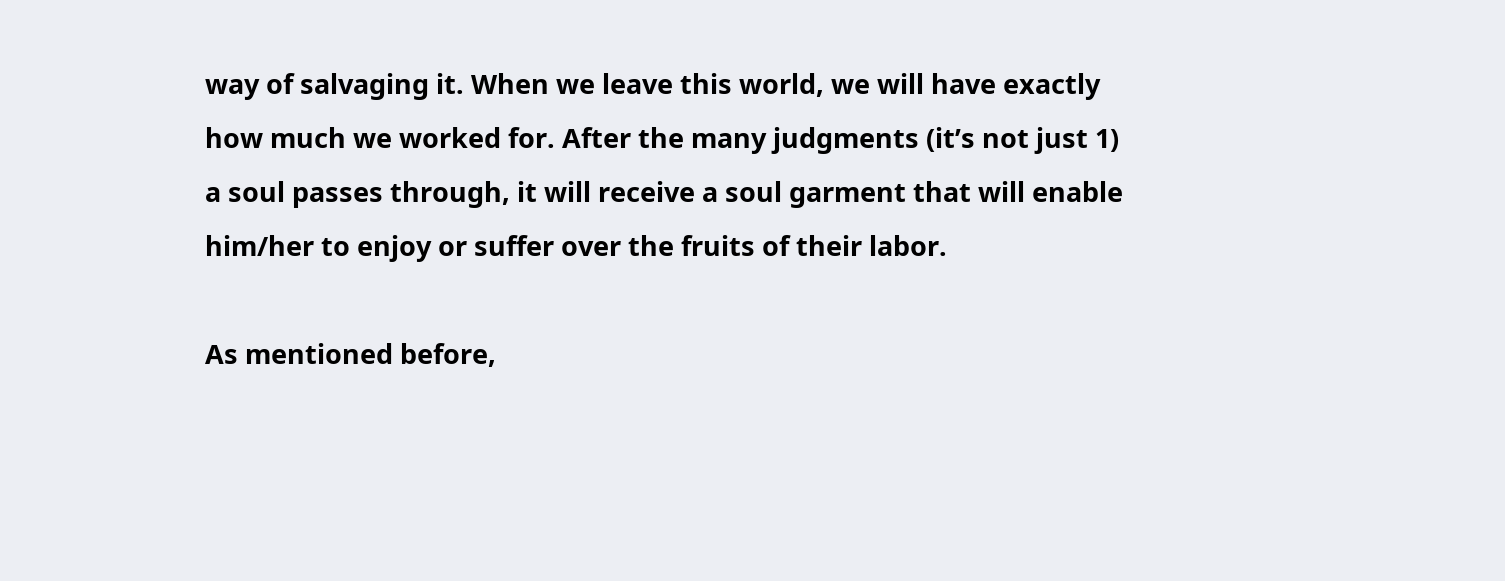way of salvaging it. When we leave this world, we will have exactly how much we worked for. After the many judgments (it’s not just 1) a soul passes through, it will receive a soul garment that will enable him/her to enjoy or suffer over the fruits of their labor.

As mentioned before,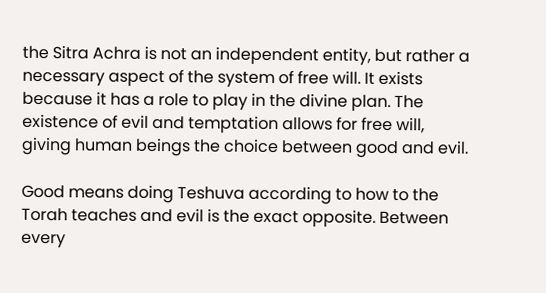the Sitra Achra is not an independent entity, but rather a necessary aspect of the system of free will. It exists because it has a role to play in the divine plan. The existence of evil and temptation allows for free will, giving human beings the choice between good and evil.

Good means doing Teshuva according to how to the Torah teaches and evil is the exact opposite. Between every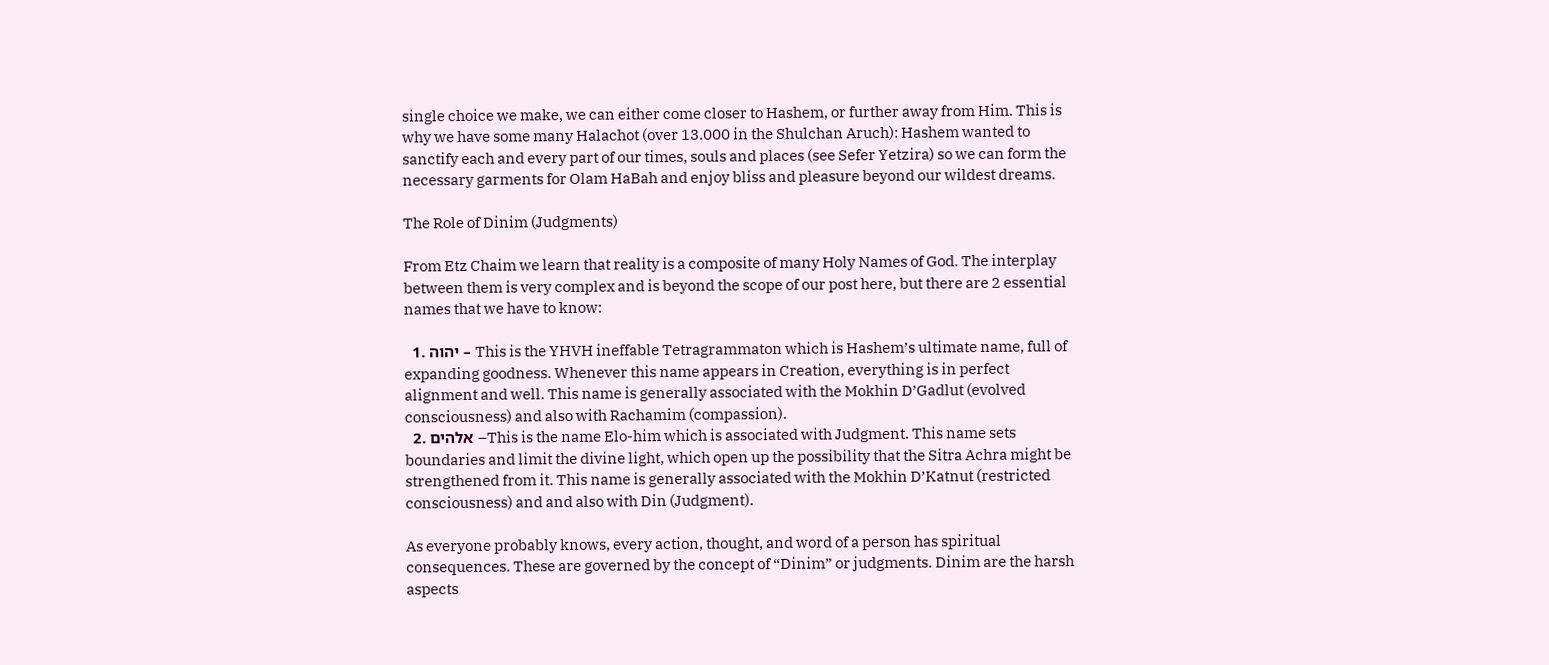single choice we make, we can either come closer to Hashem, or further away from Him. This is why we have some many Halachot (over 13.000 in the Shulchan Aruch): Hashem wanted to sanctify each and every part of our times, souls and places (see Sefer Yetzira) so we can form the necessary garments for Olam HaBah and enjoy bliss and pleasure beyond our wildest dreams.

The Role of Dinim (Judgments)

From Etz Chaim we learn that reality is a composite of many Holy Names of God. The interplay between them is very complex and is beyond the scope of our post here, but there are 2 essential names that we have to know:

  1. יהוה – This is the YHVH ineffable Tetragrammaton which is Hashem’s ultimate name, full of expanding goodness. Whenever this name appears in Creation, everything is in perfect alignment and well. This name is generally associated with the Mokhin D’Gadlut (evolved consciousness) and also with Rachamim (compassion).
  2. אלהים –This is the name Elo-him which is associated with Judgment. This name sets boundaries and limit the divine light, which open up the possibility that the Sitra Achra might be strengthened from it. This name is generally associated with the Mokhin D’Katnut (restricted consciousness) and and also with Din (Judgment).

As everyone probably knows, every action, thought, and word of a person has spiritual consequences. These are governed by the concept of “Dinim” or judgments. Dinim are the harsh aspects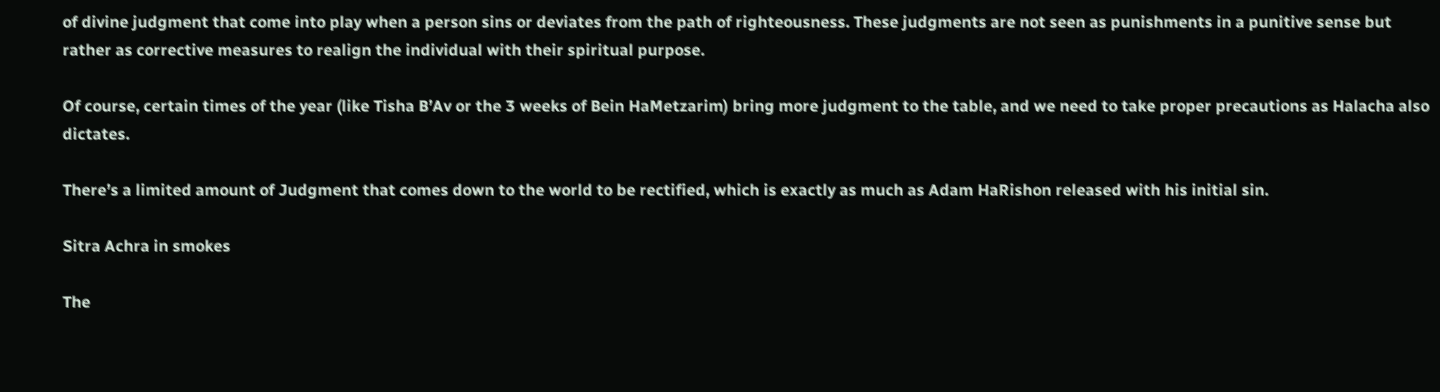of divine judgment that come into play when a person sins or deviates from the path of righteousness. These judgments are not seen as punishments in a punitive sense but rather as corrective measures to realign the individual with their spiritual purpose.

Of course, certain times of the year (like Tisha B’Av or the 3 weeks of Bein HaMetzarim) bring more judgment to the table, and we need to take proper precautions as Halacha also dictates.

There’s a limited amount of Judgment that comes down to the world to be rectified, which is exactly as much as Adam HaRishon released with his initial sin.

Sitra Achra in smokes

The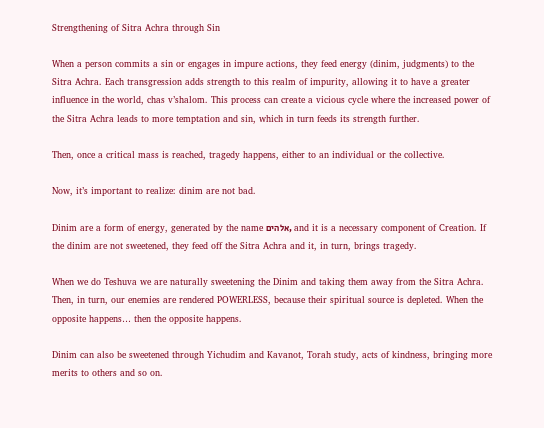Strengthening of Sitra Achra through Sin

When a person commits a sin or engages in impure actions, they feed energy (dinim, judgments) to the Sitra Achra. Each transgression adds strength to this realm of impurity, allowing it to have a greater influence in the world, chas v’shalom. This process can create a vicious cycle where the increased power of the Sitra Achra leads to more temptation and sin, which in turn feeds its strength further.

Then, once a critical mass is reached, tragedy happens, either to an individual or the collective.

Now, it’s important to realize: dinim are not bad.

Dinim are a form of energy, generated by the name אלהים, and it is a necessary component of Creation. If the dinim are not sweetened, they feed off the Sitra Achra and it, in turn, brings tragedy.

When we do Teshuva we are naturally sweetening the Dinim and taking them away from the Sitra Achra. Then, in turn, our enemies are rendered POWERLESS, because their spiritual source is depleted. When the opposite happens… then the opposite happens.

Dinim can also be sweetened through Yichudim and Kavanot, Torah study, acts of kindness, bringing more merits to others and so on.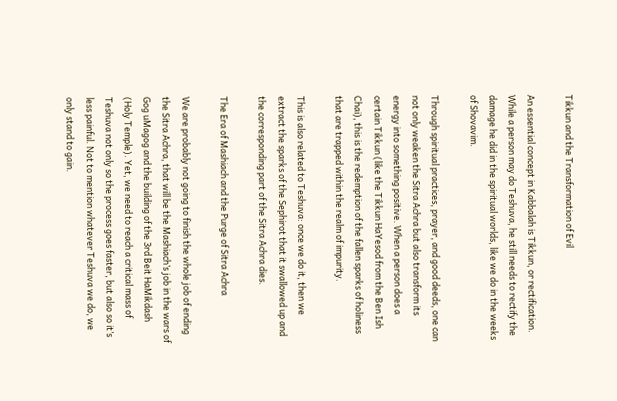Tikkun and the Transformation of Evil

An essential concept in Kabbalah is Tikkun, or rectification. While a person may do Teshuva, he still needs to rectify the damage he did in the spiritual worlds, like we do in the weeks of Shovavim.

Through spiritual practices, prayer, and good deeds, one can not only weaken the Sitra Achra but also transform its energy into something positive. When a person does a certain Tikkun (like the Tikkun HaYesod from the Ben Ish Chai), this is the redemption of the fallen sparks of holiness that are trapped within the realm of impurity.

This is also related to Teshuva: once we do it, then we extract the sparks of the Sephirot that it swallowed up and the corresponding part of the Sitra Achra dies.

The Era of Mashiach and the Purge of Sitra Achra

We are probably not going to finish the whole job of ending the Sitra Achra, that will be the Mashiach’s job in the wars of Gog uMagog and the building of the 3rd Beit HaMikdash (Holy Temple). Yet, we need to reach a critical mass of Teshuva not only so the process goes faster, but also so it’s less painful. Not to mention whatever Teshuva we do, we only stand to gain.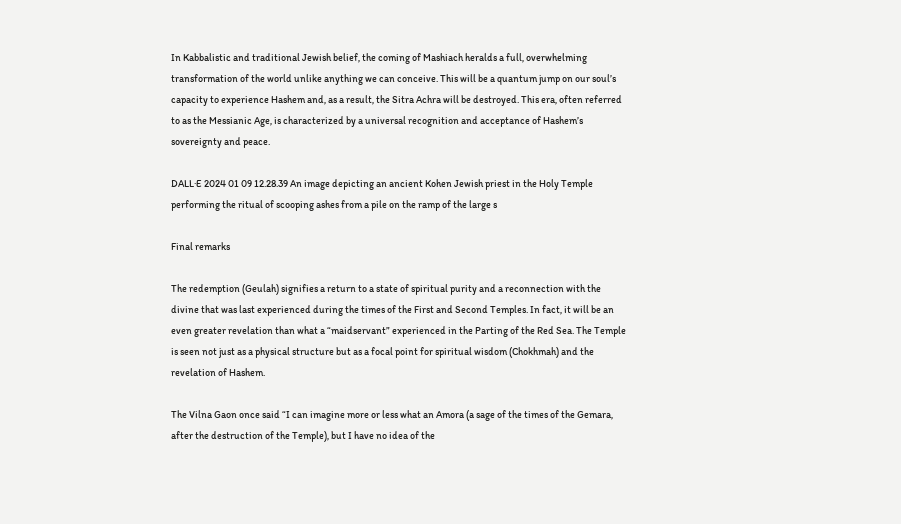In Kabbalistic and traditional Jewish belief, the coming of Mashiach heralds a full, overwhelming transformation of the world unlike anything we can conceive. This will be a quantum jump on our soul’s capacity to experience Hashem and, as a result, the Sitra Achra will be destroyed. This era, often referred to as the Messianic Age, is characterized by a universal recognition and acceptance of Hashem’s sovereignty and peace.

DALL·E 2024 01 09 12.28.39 An image depicting an ancient Kohen Jewish priest in the Holy Temple performing the ritual of scooping ashes from a pile on the ramp of the large s

Final remarks

The redemption (Geulah) signifies a return to a state of spiritual purity and a reconnection with the divine that was last experienced during the times of the First and Second Temples. In fact, it will be an even greater revelation than what a “maidservant” experienced in the Parting of the Red Sea. The Temple is seen not just as a physical structure but as a focal point for spiritual wisdom (Chokhmah) and the revelation of Hashem.

The Vilna Gaon once said “I can imagine more or less what an Amora (a sage of the times of the Gemara, after the destruction of the Temple), but I have no idea of the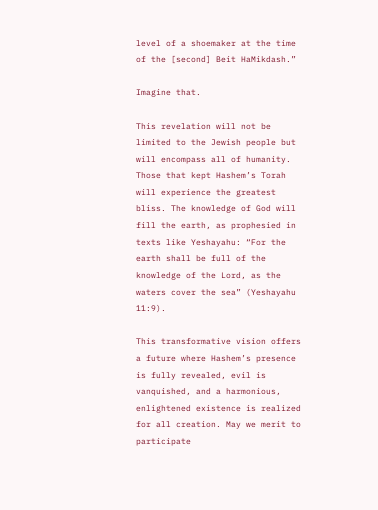level of a shoemaker at the time of the [second] Beit HaMikdash.”

Imagine that.

This revelation will not be limited to the Jewish people but will encompass all of humanity. Those that kept Hashem’s Torah will experience the greatest bliss. The knowledge of God will fill the earth, as prophesied in texts like Yeshayahu: “For the earth shall be full of the knowledge of the Lord, as the waters cover the sea” (Yeshayahu 11:9).

This transformative vision offers a future where Hashem’s presence is fully revealed, evil is vanquished, and a harmonious, enlightened existence is realized for all creation. May we merit to participate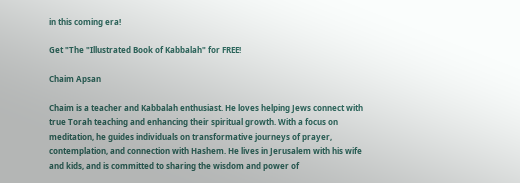in this coming era!

Get "The "Illustrated Book of Kabbalah" for FREE!

Chaim Apsan

Chaim is a teacher and Kabbalah enthusiast. He loves helping Jews connect with true Torah teaching and enhancing their spiritual growth. With a focus on meditation, he guides individuals on transformative journeys of prayer, contemplation, and connection with Hashem. He lives in Jerusalem with his wife and kids, and is committed to sharing the wisdom and power of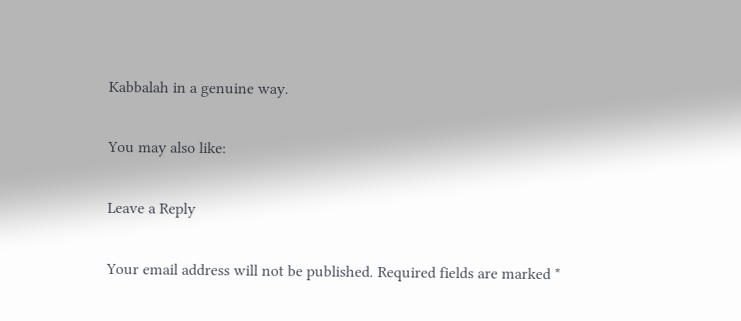Kabbalah in a genuine way.

You may also like:

Leave a Reply

Your email address will not be published. Required fields are marked *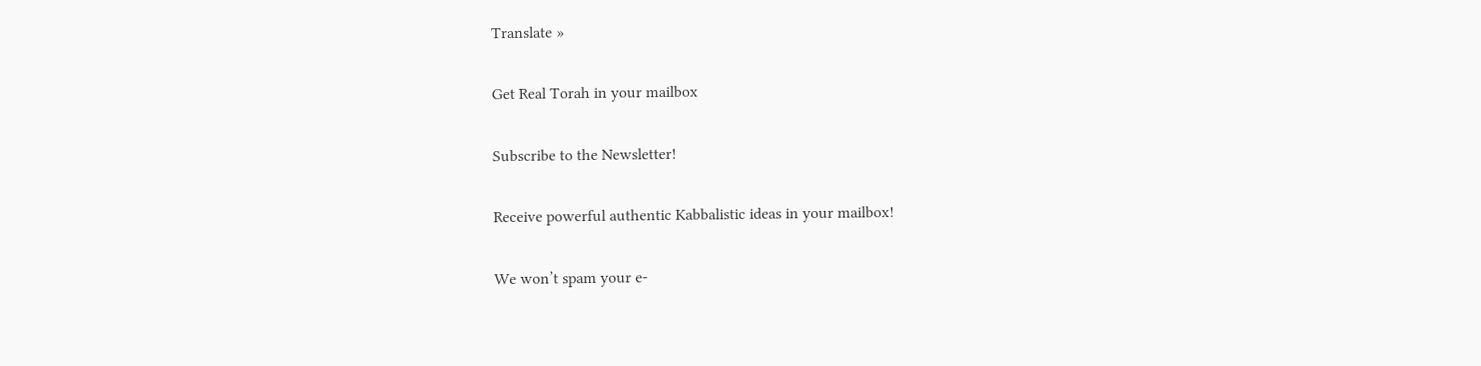Translate »

Get Real Torah in your mailbox

Subscribe to the Newsletter!

Receive powerful authentic Kabbalistic ideas in your mailbox!

We won’t spam your e-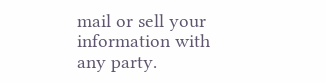mail or sell your information with any party.